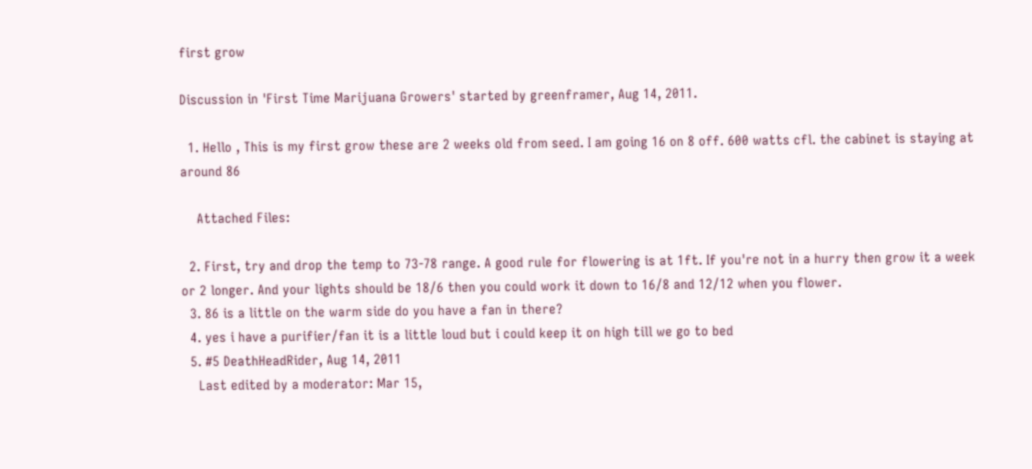first grow

Discussion in 'First Time Marijuana Growers' started by greenframer, Aug 14, 2011.

  1. Hello , This is my first grow these are 2 weeks old from seed. I am going 16 on 8 off. 600 watts cfl. the cabinet is staying at around 86

    Attached Files:

  2. First, try and drop the temp to 73-78 range. A good rule for flowering is at 1ft. If you're not in a hurry then grow it a week or 2 longer. And your lights should be 18/6 then you could work it down to 16/8 and 12/12 when you flower.
  3. 86 is a little on the warm side do you have a fan in there?
  4. yes i have a purifier/fan it is a little loud but i could keep it on high till we go to bed
  5. #5 DeathHeadRider, Aug 14, 2011
    Last edited by a moderator: Mar 15,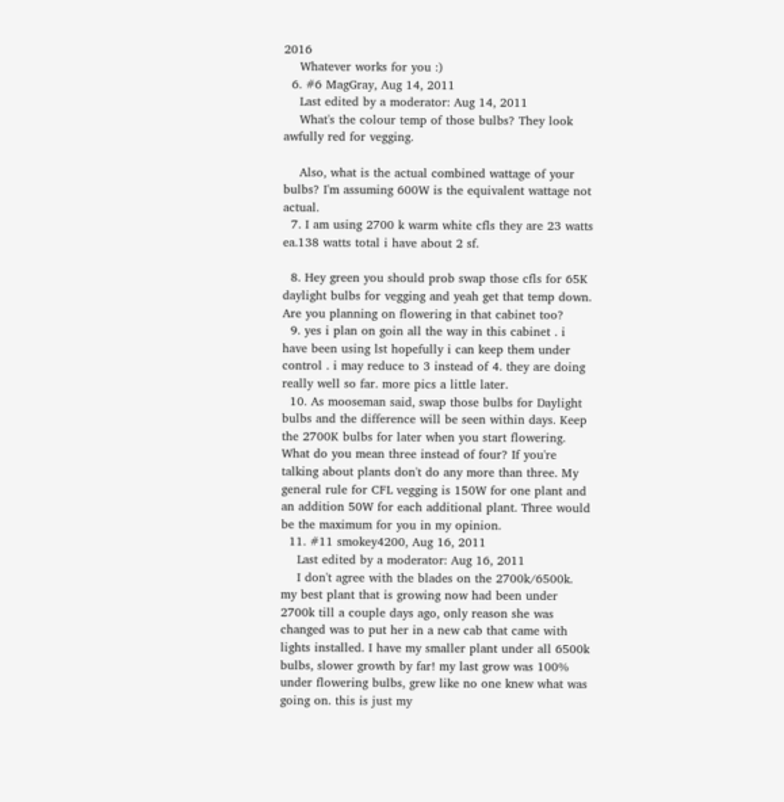2016
    Whatever works for you :)
  6. #6 MagGray, Aug 14, 2011
    Last edited by a moderator: Aug 14, 2011
    What's the colour temp of those bulbs? They look awfully red for vegging.

    Also, what is the actual combined wattage of your bulbs? I'm assuming 600W is the equivalent wattage not actual.
  7. I am using 2700 k warm white cfls they are 23 watts ea.138 watts total i have about 2 sf.

  8. Hey green you should prob swap those cfls for 65K daylight bulbs for vegging and yeah get that temp down. Are you planning on flowering in that cabinet too?
  9. yes i plan on goin all the way in this cabinet . i have been using lst hopefully i can keep them under control . i may reduce to 3 instead of 4. they are doing really well so far. more pics a little later.
  10. As mooseman said, swap those bulbs for Daylight bulbs and the difference will be seen within days. Keep the 2700K bulbs for later when you start flowering. What do you mean three instead of four? If you're talking about plants don't do any more than three. My general rule for CFL vegging is 150W for one plant and an addition 50W for each additional plant. Three would be the maximum for you in my opinion.
  11. #11 smokey4200, Aug 16, 2011
    Last edited by a moderator: Aug 16, 2011
    I don't agree with the blades on the 2700k/6500k. my best plant that is growing now had been under 2700k till a couple days ago, only reason she was changed was to put her in a new cab that came with lights installed. I have my smaller plant under all 6500k bulbs, slower growth by far! my last grow was 100% under flowering bulbs, grew like no one knew what was going on. this is just my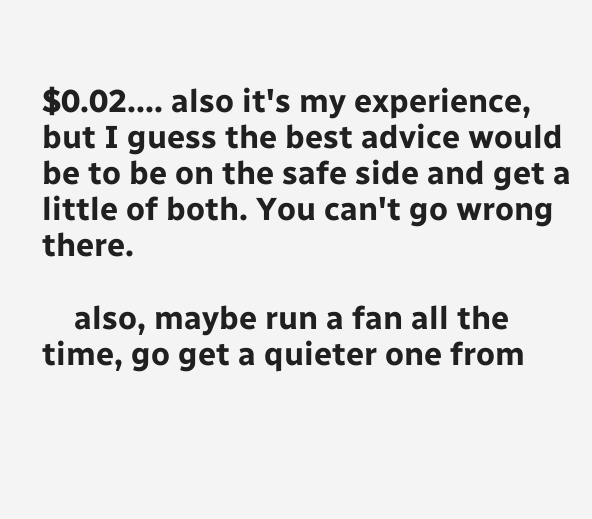$0.02.... also it's my experience, but I guess the best advice would be to be on the safe side and get a little of both. You can't go wrong there.

    also, maybe run a fan all the time, go get a quieter one from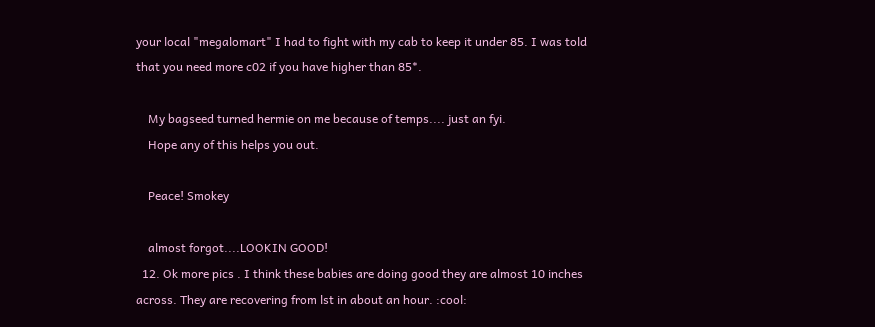your local "megalomart" I had to fight with my cab to keep it under 85. I was told that you need more c02 if you have higher than 85*.

    My bagseed turned hermie on me because of temps.... just an fyi.
    Hope any of this helps you out.

    Peace! Smokey

    almost forgot....LOOKIN GOOD!
  12. Ok more pics . I think these babies are doing good they are almost 10 inches across. They are recovering from lst in about an hour. :cool: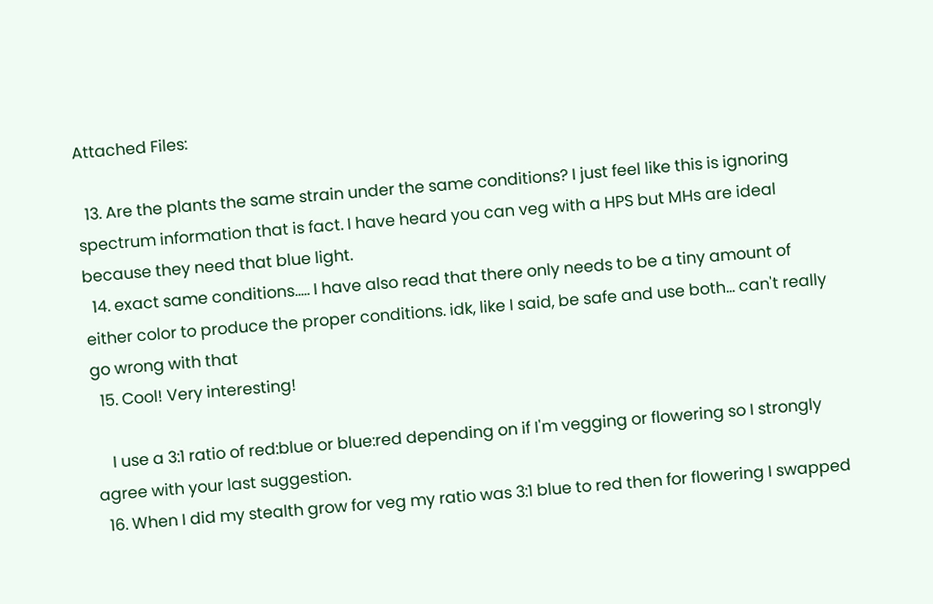Attached Files:

  13. Are the plants the same strain under the same conditions? I just feel like this is ignoring spectrum information that is fact. I have heard you can veg with a HPS but MHs are ideal because they need that blue light.
  14. exact same conditions..... I have also read that there only needs to be a tiny amount of either color to produce the proper conditions. idk, like I said, be safe and use both... can't really go wrong with that
  15. Cool! Very interesting!

    I use a 3:1 ratio of red:blue or blue:red depending on if I'm vegging or flowering so I strongly agree with your last suggestion.
  16. When I did my stealth grow for veg my ratio was 3:1 blue to red then for flowering I swapped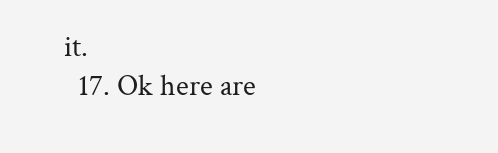it.
  17. Ok here are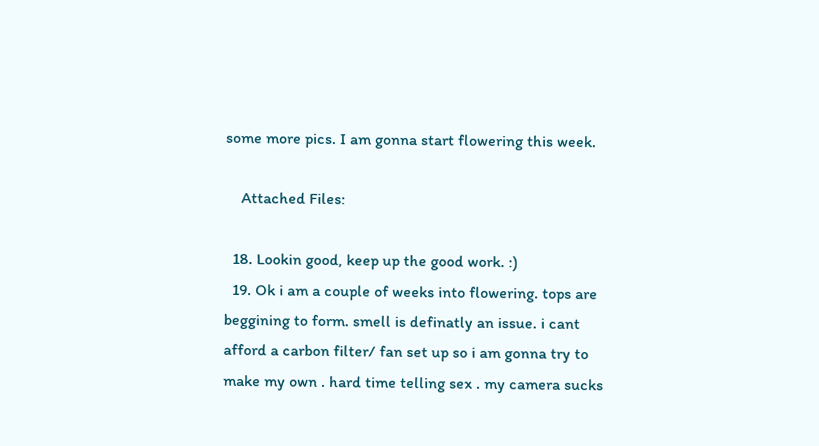some more pics. I am gonna start flowering this week.

    Attached Files:

  18. Lookin good, keep up the good work. :)
  19. Ok i am a couple of weeks into flowering. tops are beggining to form. smell is definatly an issue. i cant afford a carbon filter/ fan set up so i am gonna try to make my own . hard time telling sex . my camera sucks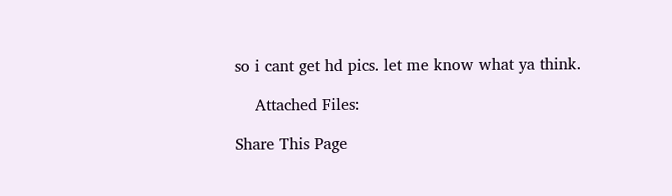so i cant get hd pics. let me know what ya think.

    Attached Files:

Share This Page